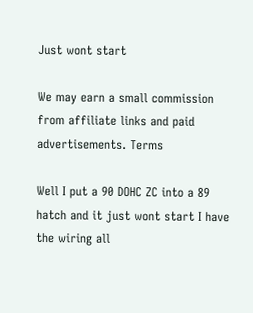Just wont start

We may earn a small commission from affiliate links and paid advertisements. Terms

Well I put a 90 DOHC ZC into a 89 hatch and it just wont start I have the wiring all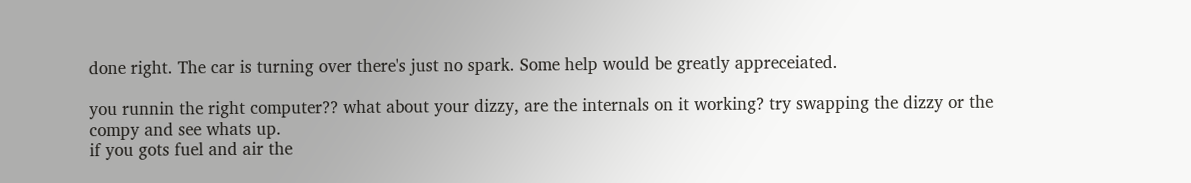done right. The car is turning over there's just no spark. Some help would be greatly appreceiated.

you runnin the right computer?? what about your dizzy, are the internals on it working? try swapping the dizzy or the compy and see whats up.
if you gots fuel and air the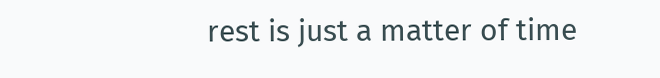rest is just a matter of time